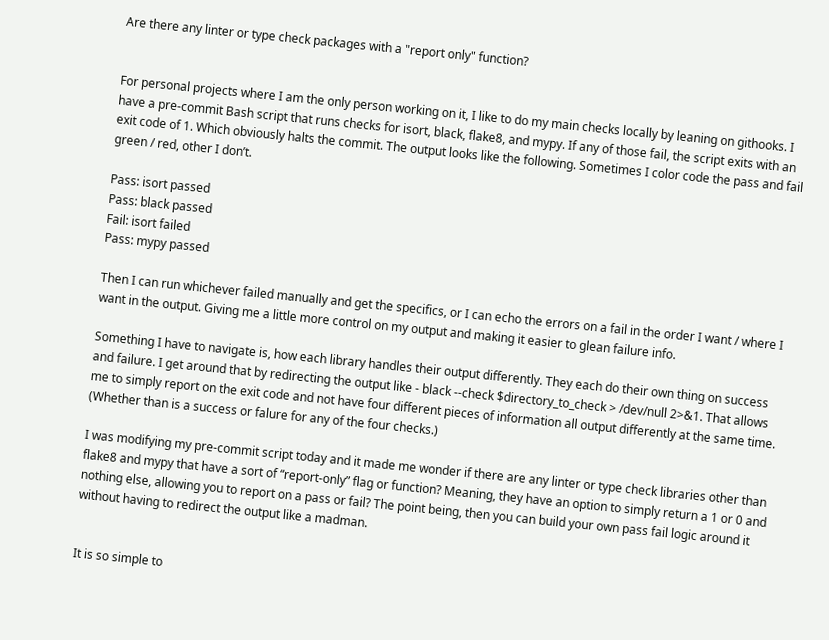Are there any linter or type check packages with a "report only" function?


For personal projects where I am the only person working on it, I like to do my main checks locally by leaning on githooks. I have a pre-commit Bash script that runs checks for isort, black, flake8, and mypy. If any of those fail, the script exits with an exit code of 1. Which obviously halts the commit. The output looks like the following. Sometimes I color code the pass and fail green / red, other I don’t.

Pass: isort passed
Pass: black passed
Fail: isort failed
Pass: mypy passed

Then I can run whichever failed manually and get the specifics, or I can echo the errors on a fail in the order I want / where I want in the output. Giving me a little more control on my output and making it easier to glean failure info.

Something I have to navigate is, how each library handles their output differently. They each do their own thing on success and failure. I get around that by redirecting the output like - black --check $directory_to_check > /dev/null 2>&1. That allows me to simply report on the exit code and not have four different pieces of information all output differently at the same time. (Whether than is a success or falure for any of the four checks.)

I was modifying my pre-commit script today and it made me wonder if there are any linter or type check libraries other than flake8 and mypy that have a sort of “report-only” flag or function? Meaning, they have an option to simply return a 1 or 0 and nothing else, allowing you to report on a pass or fail? The point being, then you can build your own pass fail logic around it without having to redirect the output like a madman.


It is so simple to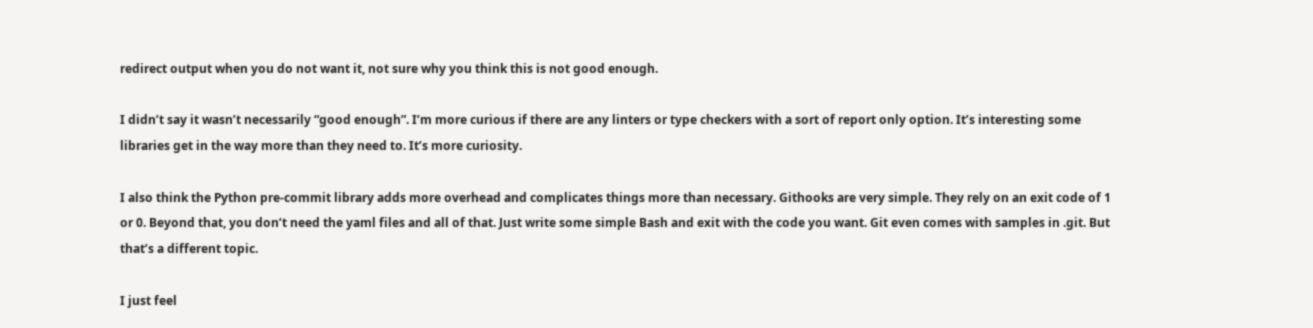redirect output when you do not want it, not sure why you think this is not good enough.

I didn’t say it wasn’t necessarily “good enough”. I’m more curious if there are any linters or type checkers with a sort of report only option. It’s interesting some libraries get in the way more than they need to. It’s more curiosity.

I also think the Python pre-commit library adds more overhead and complicates things more than necessary. Githooks are very simple. They rely on an exit code of 1 or 0. Beyond that, you don’t need the yaml files and all of that. Just write some simple Bash and exit with the code you want. Git even comes with samples in .git. But that’s a different topic.

I just feel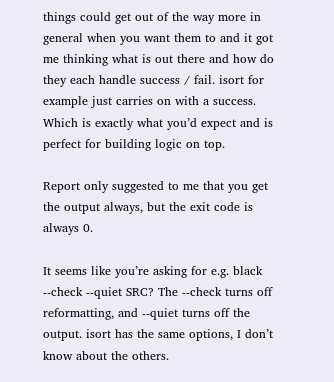things could get out of the way more in general when you want them to and it got me thinking what is out there and how do they each handle success / fail. isort for example just carries on with a success. Which is exactly what you’d expect and is perfect for building logic on top.

Report only suggested to me that you get the output always, but the exit code is always 0.

It seems like you’re asking for e.g. black --check --quiet SRC? The --check turns off reformatting, and --quiet turns off the output. isort has the same options, I don’t know about the others.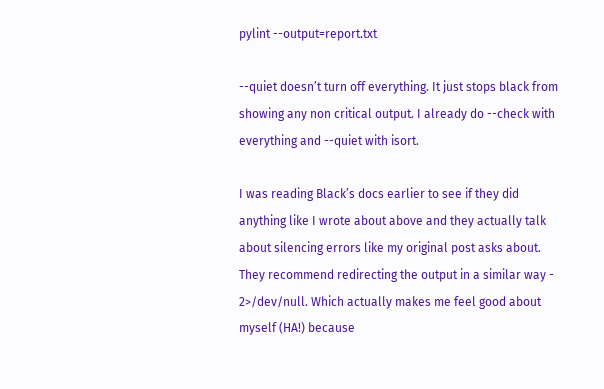pylint --output=report.txt

--quiet doesn’t turn off everything. It just stops black from showing any non critical output. I already do --check with everything and --quiet with isort.

I was reading Black’s docs earlier to see if they did anything like I wrote about above and they actually talk about silencing errors like my original post asks about. They recommend redirecting the output in a similar way - 2>/dev/null. Which actually makes me feel good about myself (HA!) because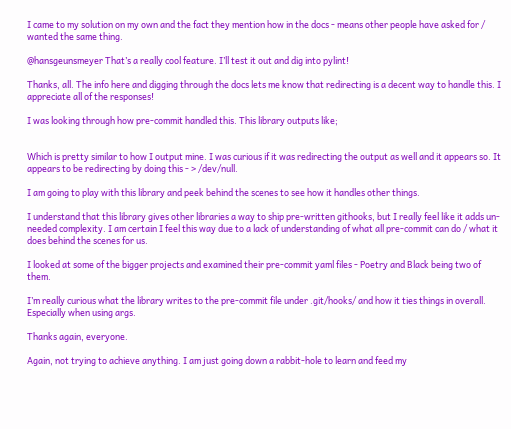I came to my solution on my own and the fact they mention how in the docs - means other people have asked for / wanted the same thing.

@hansgeunsmeyer That’s a really cool feature. I’ll test it out and dig into pylint!

Thanks, all. The info here and digging through the docs lets me know that redirecting is a decent way to handle this. I appreciate all of the responses!

I was looking through how pre-commit handled this. This library outputs like;


Which is pretty similar to how I output mine. I was curious if it was redirecting the output as well and it appears so. It appears to be redirecting by doing this - > /dev/null.

I am going to play with this library and peek behind the scenes to see how it handles other things.

I understand that this library gives other libraries a way to ship pre-written githooks, but I really feel like it adds un-needed complexity. I am certain I feel this way due to a lack of understanding of what all pre-commit can do / what it does behind the scenes for us.

I looked at some of the bigger projects and examined their pre-commit yaml files - Poetry and Black being two of them.

I’m really curious what the library writes to the pre-commit file under .git/hooks/ and how it ties things in overall. Especially when using args.

Thanks again, everyone.

Again, not trying to achieve anything. I am just going down a rabbit-hole to learn and feed my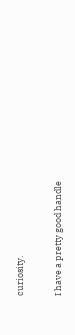curiosity.

I have a pretty good handle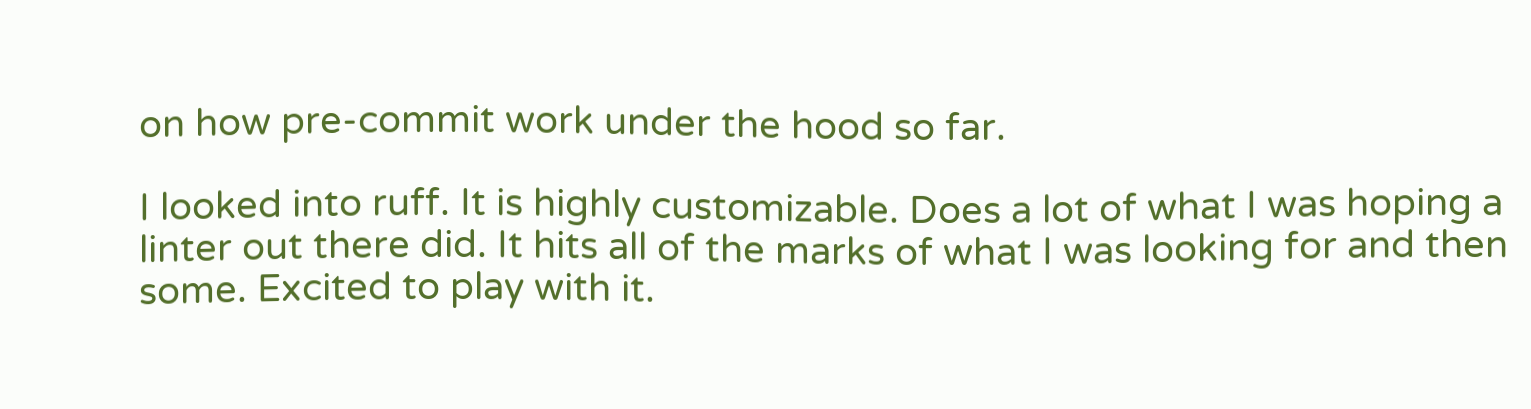on how pre-commit work under the hood so far.

I looked into ruff. It is highly customizable. Does a lot of what I was hoping a linter out there did. It hits all of the marks of what I was looking for and then some. Excited to play with it.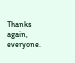Thanks again, everyone.